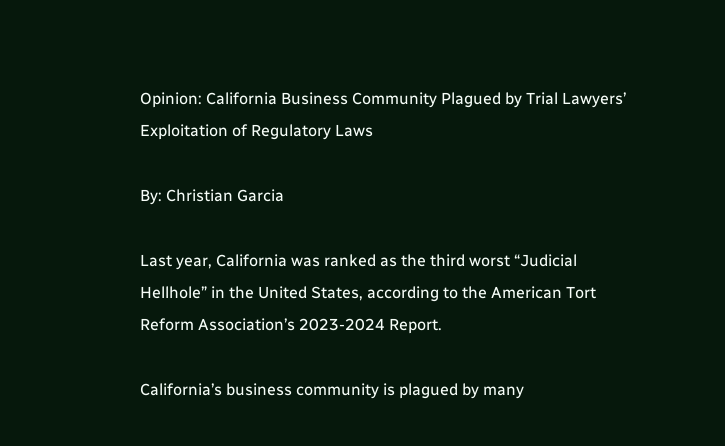Opinion: California Business Community Plagued by Trial Lawyers’ Exploitation of Regulatory Laws

By: Christian Garcia

Last year, California was ranked as the third worst “Judicial Hellhole” in the United States, according to the American Tort Reform Association’s 2023-2024 Report.

California’s business community is plagued by many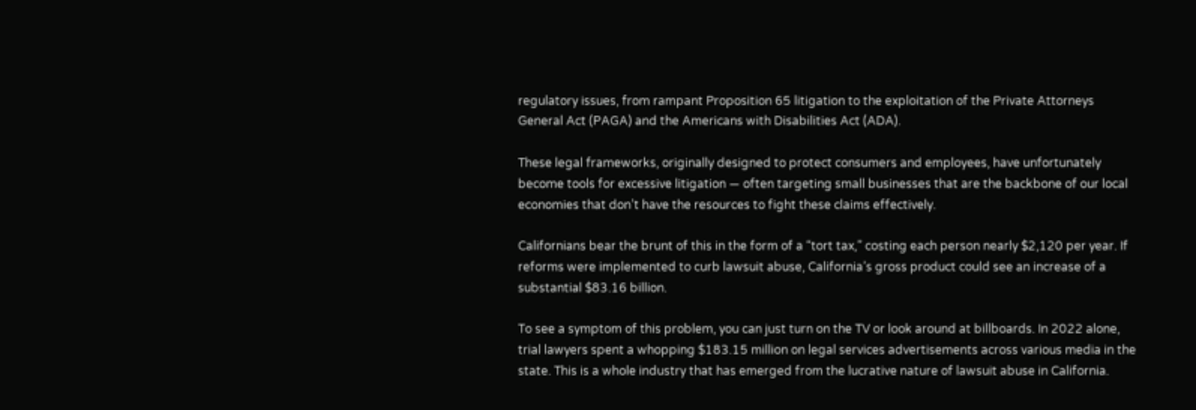regulatory issues, from rampant Proposition 65 litigation to the exploitation of the Private Attorneys General Act (PAGA) and the Americans with Disabilities Act (ADA).

These legal frameworks, originally designed to protect consumers and employees, have unfortunately become tools for excessive litigation — often targeting small businesses that are the backbone of our local economies that don’t have the resources to fight these claims effectively.

Californians bear the brunt of this in the form of a “tort tax,” costing each person nearly $2,120 per year. If reforms were implemented to curb lawsuit abuse, California’s gross product could see an increase of a substantial $83.16 billion.

To see a symptom of this problem, you can just turn on the TV or look around at billboards. In 2022 alone, trial lawyers spent a whopping $183.15 million on legal services advertisements across various media in the state. This is a whole industry that has emerged from the lucrative nature of lawsuit abuse in California.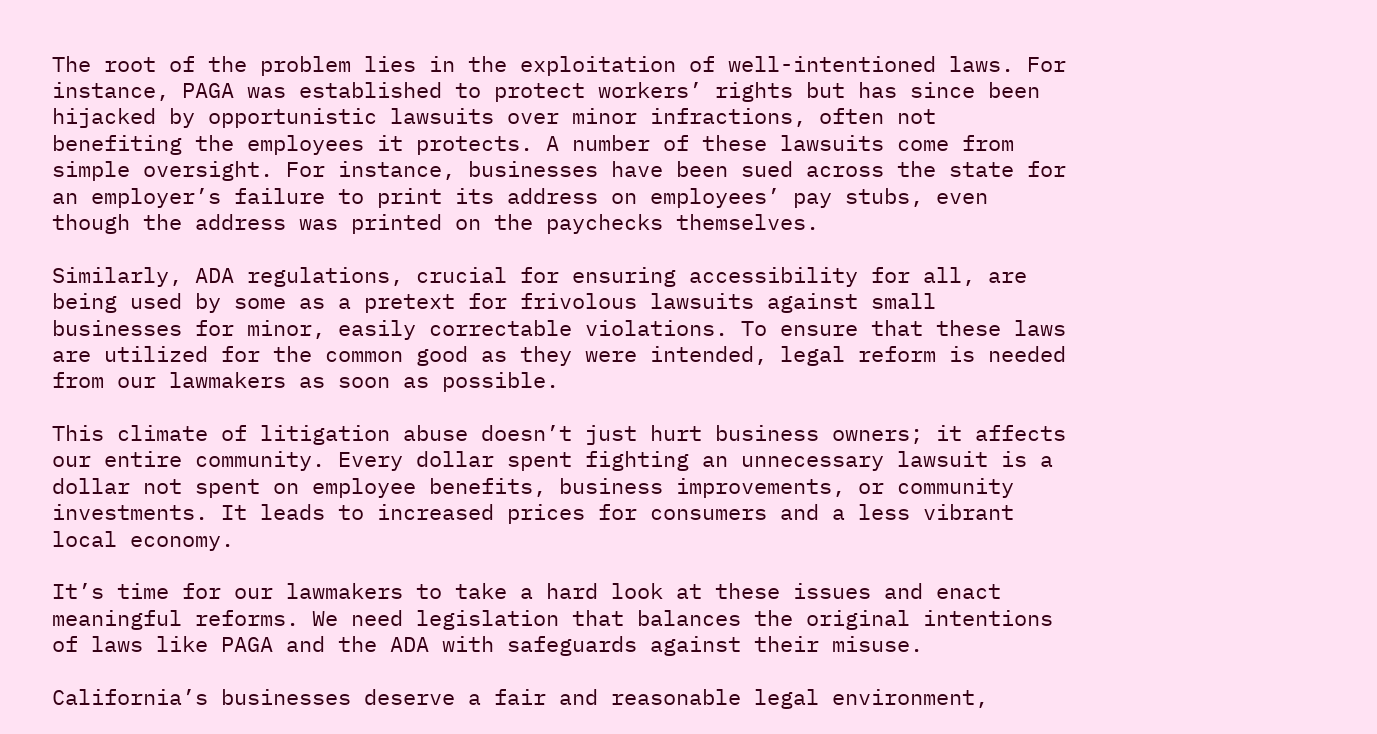The root of the problem lies in the exploitation of well-intentioned laws. For instance, PAGA was established to protect workers’ rights but has since been hijacked by opportunistic lawsuits over minor infractions, often not benefiting the employees it protects. A number of these lawsuits come from simple oversight. For instance, businesses have been sued across the state for an employer’s failure to print its address on employees’ pay stubs, even though the address was printed on the paychecks themselves.

Similarly, ADA regulations, crucial for ensuring accessibility for all, are being used by some as a pretext for frivolous lawsuits against small businesses for minor, easily correctable violations. To ensure that these laws are utilized for the common good as they were intended, legal reform is needed from our lawmakers as soon as possible.

This climate of litigation abuse doesn’t just hurt business owners; it affects our entire community. Every dollar spent fighting an unnecessary lawsuit is a dollar not spent on employee benefits, business improvements, or community investments. It leads to increased prices for consumers and a less vibrant local economy.

It’s time for our lawmakers to take a hard look at these issues and enact meaningful reforms. We need legislation that balances the original intentions of laws like PAGA and the ADA with safeguards against their misuse.

California’s businesses deserve a fair and reasonable legal environment,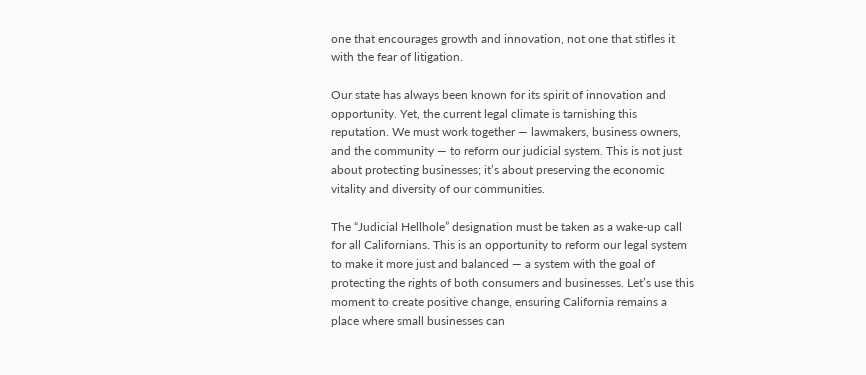one that encourages growth and innovation, not one that stifles it with the fear of litigation.

Our state has always been known for its spirit of innovation and opportunity. Yet, the current legal climate is tarnishing this reputation. We must work together — lawmakers, business owners, and the community — to reform our judicial system. This is not just about protecting businesses; it’s about preserving the economic vitality and diversity of our communities.

The “Judicial Hellhole” designation must be taken as a wake-up call for all Californians. This is an opportunity to reform our legal system to make it more just and balanced — a system with the goal of protecting the rights of both consumers and businesses. Let’s use this moment to create positive change, ensuring California remains a place where small businesses can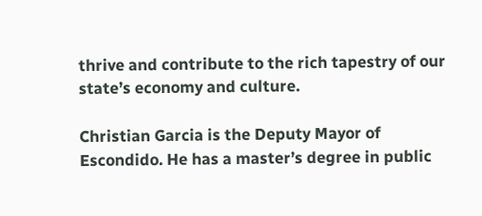thrive and contribute to the rich tapestry of our state’s economy and culture.

Christian Garcia is the Deputy Mayor of Escondido. He has a master’s degree in public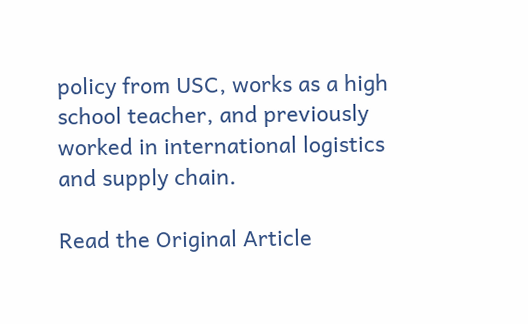policy from USC, works as a high school teacher, and previously worked in international logistics and supply chain.

Read the Original Article